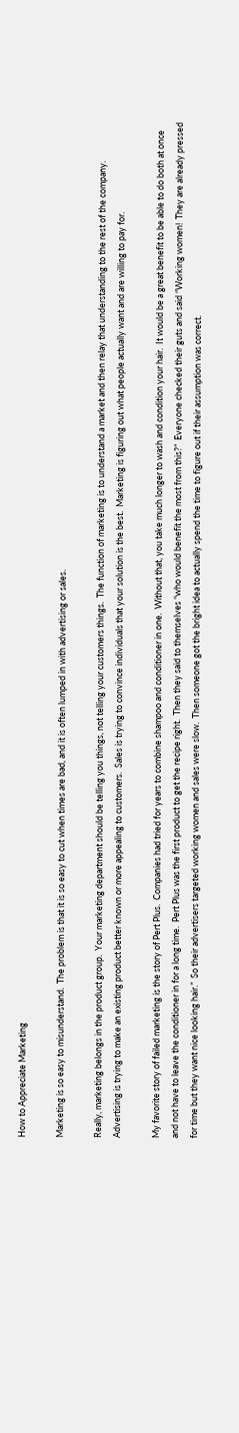How to Appreciate Marketing

Marketing is so easy to misunderstand.  The problem is that it is so easy to cut when times are bad, and it is often lumped in with advertising or sales.

Really, marketing belongs in the product group.  Your marketing department should be telling you things, not telling your customers things.  The function of marketing is to understand a market and then relay that understanding to the rest of the company.  Advertising is trying to make an existing product better known or more appealing to customers.  Sales is trying to convince individuals that your solution is the best.  Marketing is figuring out what people actually want and are willing to pay for.

My favorite story of failed marketing is the story of Pert Plus.  Companies had tried for years to combine shampoo and conditioner in one.  Without that, you take much longer to wash and condition your hair.  It would be a great benefit to be able to do both at once and not have to leave the conditioner in for a long time.  Pert Plus was the first product to get the recipe right.  Then they said to themselves “who would benefit the most from this?”  Everyone checked their guts and said “Working women!  They are already pressed for time but they want nice looking hair.”  So their advertisers targeted working women and sales were slow.  Then someone got the bright idea to actually spend the time to figure out if their assumption was correct.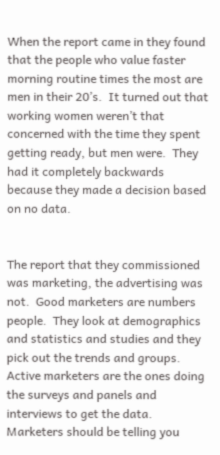When the report came in they found that the people who value faster morning routine times the most are men in their 20’s.  It turned out that working women weren’t that concerned with the time they spent getting ready, but men were.  They had it completely backwards because they made a decision based on no data.


The report that they commissioned was marketing, the advertising was not.  Good marketers are numbers people.  They look at demographics and statistics and studies and they pick out the trends and groups.  Active marketers are the ones doing the surveys and panels and interviews to get the data.  Marketers should be telling you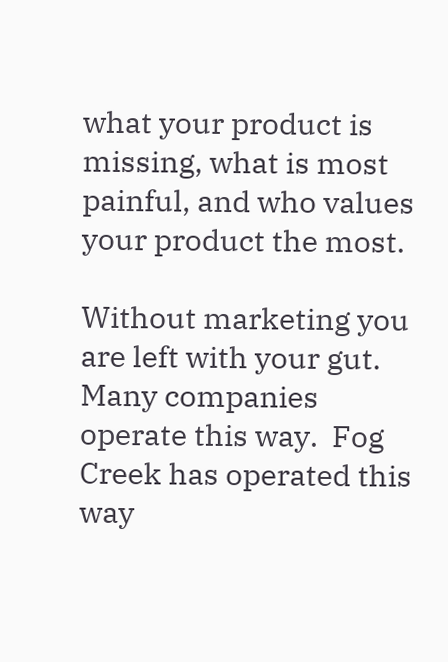what your product is missing, what is most painful, and who values your product the most.

Without marketing you are left with your gut.  Many companies operate this way.  Fog Creek has operated this way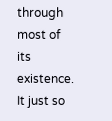through most of its existence.  It just so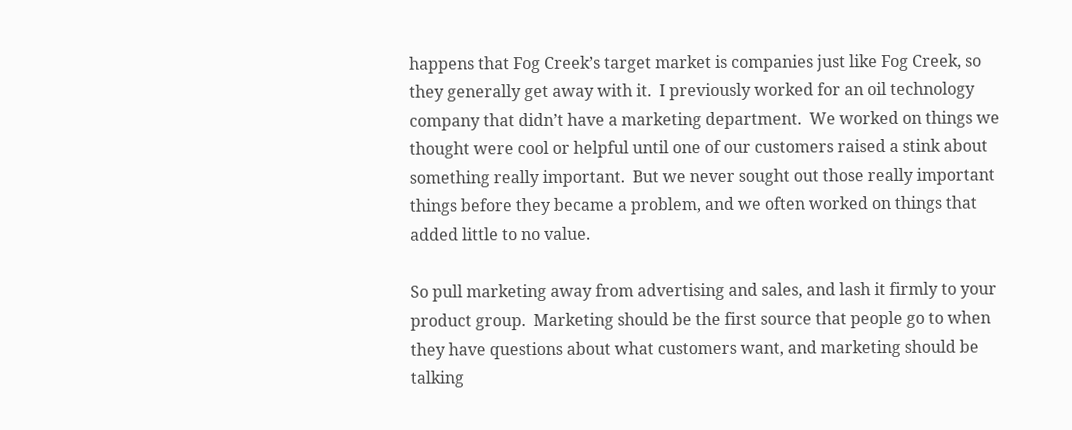happens that Fog Creek’s target market is companies just like Fog Creek, so they generally get away with it.  I previously worked for an oil technology company that didn’t have a marketing department.  We worked on things we thought were cool or helpful until one of our customers raised a stink about something really important.  But we never sought out those really important things before they became a problem, and we often worked on things that added little to no value.

So pull marketing away from advertising and sales, and lash it firmly to your product group.  Marketing should be the first source that people go to when they have questions about what customers want, and marketing should be talking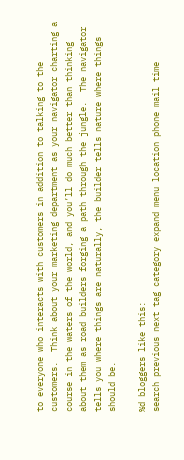to everyone who interacts with customers in addition to talking to the customers.  Think about your marketing department as your navigator charting a course in the waters of the world, and you’ll do much better than thinking about them as road builders forging a path through the jungle.  The navigator tells you where things are naturally, the builder tells nature where things should be.

%d bloggers like this:
search previous next tag category expand menu location phone mail time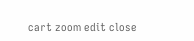cart zoom edit close